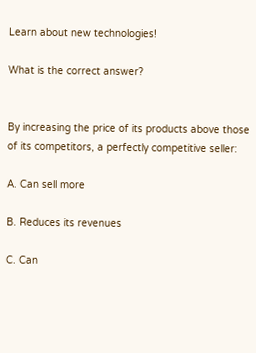Learn about new technologies!

What is the correct answer?


By increasing the price of its products above those of its competitors, a perfectly competitive seller:

A. Can sell more

B. Reduces its revenues

C. Can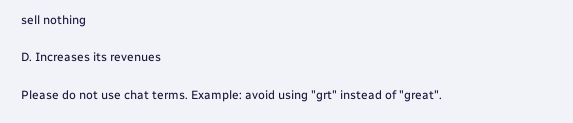sell nothing

D. Increases its revenues

Please do not use chat terms. Example: avoid using "grt" instead of "great".